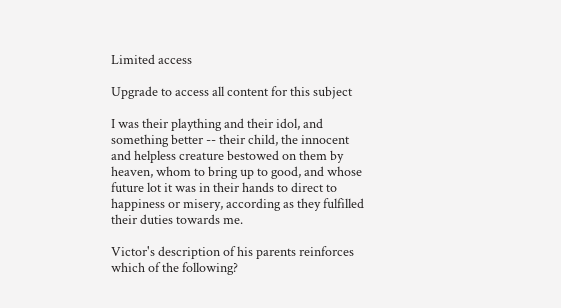Limited access

Upgrade to access all content for this subject

I was their plaything and their idol, and something better -- their child, the innocent and helpless creature bestowed on them by heaven, whom to bring up to good, and whose future lot it was in their hands to direct to happiness or misery, according as they fulfilled their duties towards me.

Victor's description of his parents reinforces which of the following?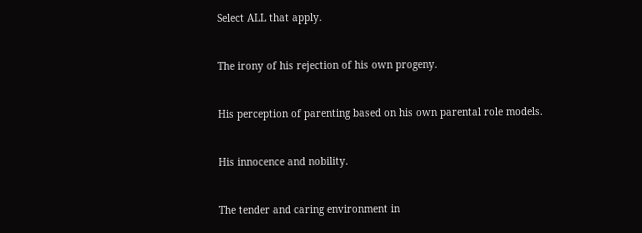Select ALL that apply.


The irony of his rejection of his own progeny.


His perception of parenting based on his own parental role models.


His innocence and nobility.


The tender and caring environment in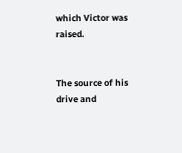which Victor was raised.


The source of his drive and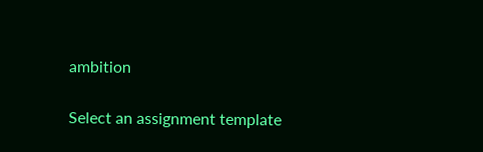ambition

Select an assignment template